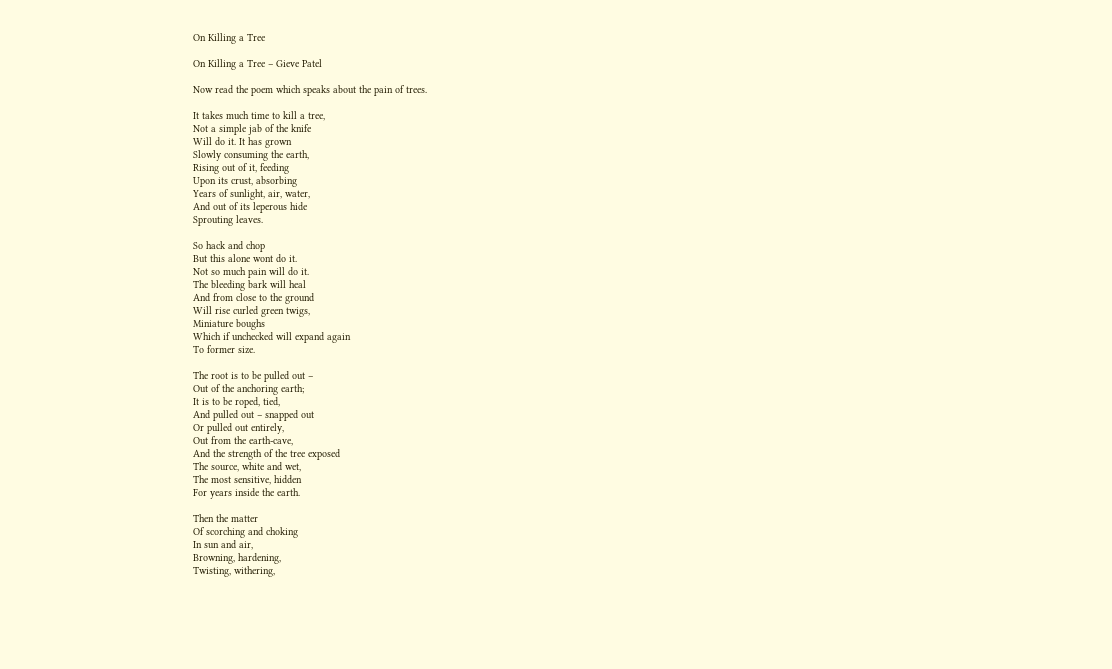On Killing a Tree

On Killing a Tree – Gieve Patel

Now read the poem which speaks about the pain of trees.

It takes much time to kill a tree,
Not a simple jab of the knife
Will do it. It has grown
Slowly consuming the earth,
Rising out of it, feeding
Upon its crust, absorbing
Years of sunlight, air, water,
And out of its leperous hide
Sprouting leaves.

So hack and chop
But this alone wont do it.
Not so much pain will do it.
The bleeding bark will heal
And from close to the ground
Will rise curled green twigs,
Miniature boughs
Which if unchecked will expand again
To former size.

The root is to be pulled out –
Out of the anchoring earth;
It is to be roped, tied,
And pulled out – snapped out
Or pulled out entirely,
Out from the earth-cave,
And the strength of the tree exposed
The source, white and wet,
The most sensitive, hidden
For years inside the earth.

Then the matter
Of scorching and choking
In sun and air,
Browning, hardening,
Twisting, withering,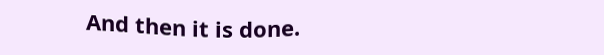And then it is done.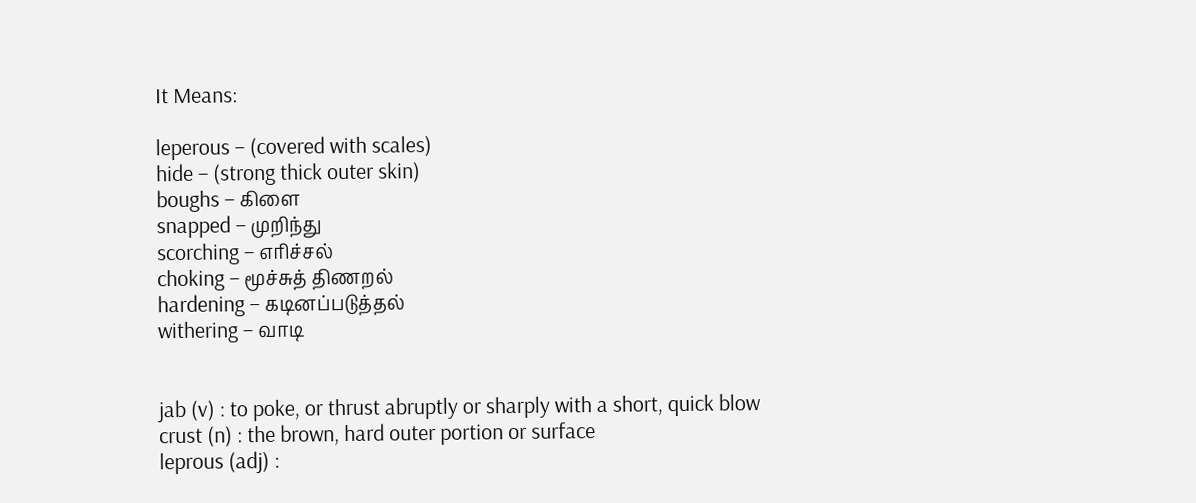It Means:

leperous – (covered with scales)
hide – (strong thick outer skin)
boughs – கிளை
snapped – முறிந்து
scorching – எரிச்சல்
choking – மூச்சுத் திணறல்
hardening – கடினப்படுத்தல்
withering – வாடி


jab (v) : to poke, or thrust abruptly or sharply with a short, quick blow
crust (n) : the brown, hard outer portion or surface
leprous (adj) :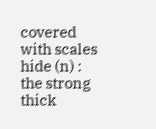covered with scales
hide (n) : the strong thick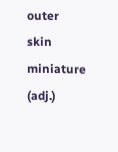outer skin
miniature (adj.)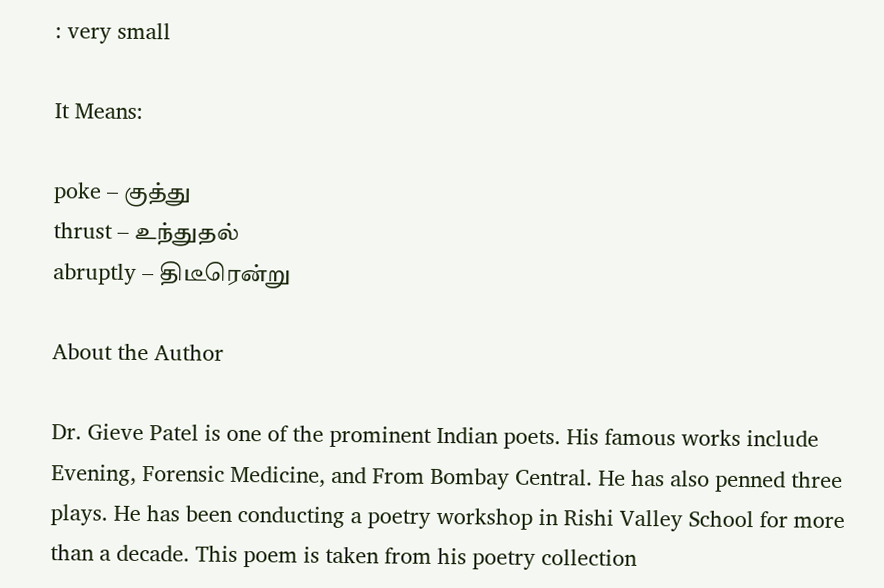: very small

It Means:

poke – குத்து
thrust – உந்துதல்
abruptly – திடீரென்று

About the Author

Dr. Gieve Patel is one of the prominent Indian poets. His famous works include Evening, Forensic Medicine, and From Bombay Central. He has also penned three plays. He has been conducting a poetry workshop in Rishi Valley School for more than a decade. This poem is taken from his poetry collection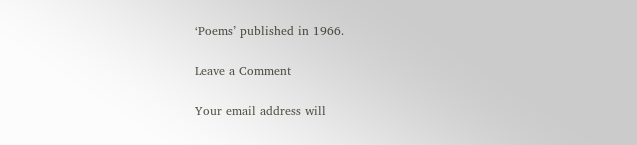‘Poems’ published in 1966.

Leave a Comment

Your email address will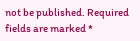not be published. Required fields are marked *